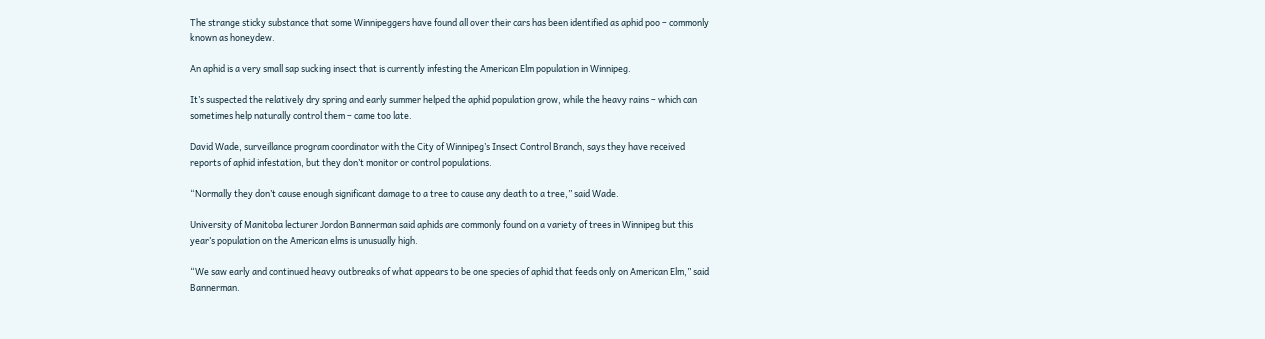The strange sticky substance that some Winnipeggers have found all over their cars has been identified as aphid poo – commonly known as honeydew.

An aphid is a very small sap sucking insect that is currently infesting the American Elm population in Winnipeg.

It’s suspected the relatively dry spring and early summer helped the aphid population grow, while the heavy rains – which can sometimes help naturally control them – came too late.

David Wade, surveillance program coordinator with the City of Winnipeg’s Insect Control Branch, says they have received reports of aphid infestation, but they don’t monitor or control populations.

“Normally they don’t cause enough significant damage to a tree to cause any death to a tree,” said Wade.

University of Manitoba lecturer Jordon Bannerman said aphids are commonly found on a variety of trees in Winnipeg but this year’s population on the American elms is unusually high.

“We saw early and continued heavy outbreaks of what appears to be one species of aphid that feeds only on American Elm,” said Bannerman.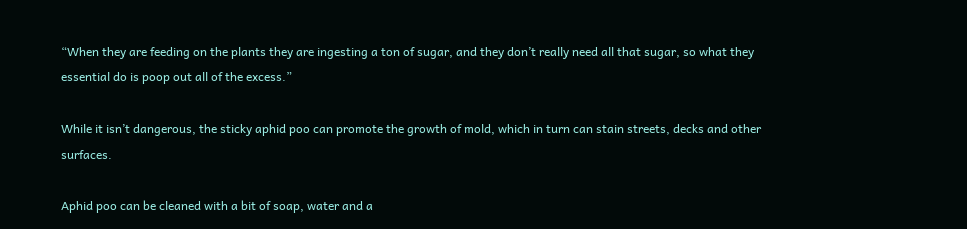“When they are feeding on the plants they are ingesting a ton of sugar, and they don’t really need all that sugar, so what they essential do is poop out all of the excess.”

While it isn’t dangerous, the sticky aphid poo can promote the growth of mold, which in turn can stain streets, decks and other surfaces.

Aphid poo can be cleaned with a bit of soap, water and a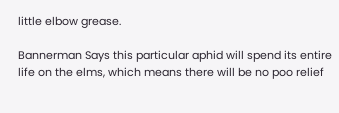little elbow grease.

Bannerman Says this particular aphid will spend its entire life on the elms, which means there will be no poo relief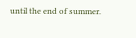until the end of summer.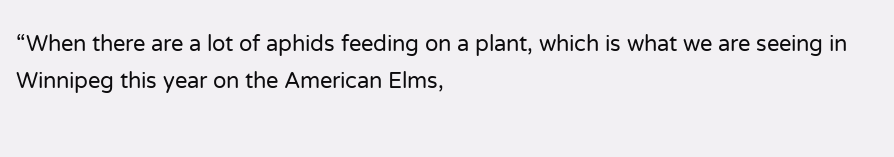“When there are a lot of aphids feeding on a plant, which is what we are seeing in Winnipeg this year on the American Elms,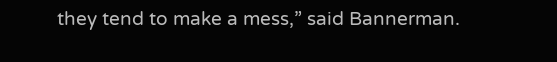they tend to make a mess,” said Bannerman.